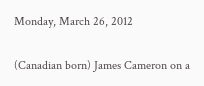Monday, March 26, 2012

(Canadian born) James Cameron on a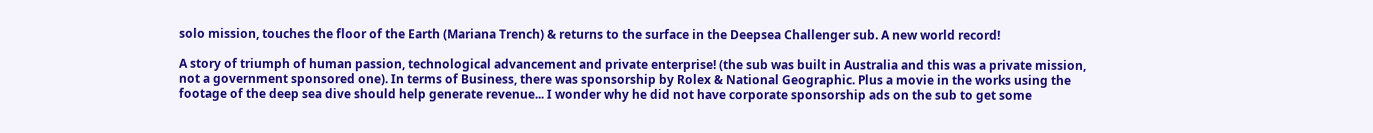solo mission, touches the floor of the Earth (Mariana Trench) & returns to the surface in the Deepsea Challenger sub. A new world record!

A story of triumph of human passion, technological advancement and private enterprise! (the sub was built in Australia and this was a private mission, not a government sponsored one). In terms of Business, there was sponsorship by Rolex & National Geographic. Plus a movie in the works using the footage of the deep sea dive should help generate revenue... I wonder why he did not have corporate sponsorship ads on the sub to get some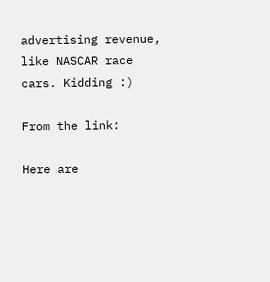advertising revenue, like NASCAR race cars. Kidding :)

From the link:

Here are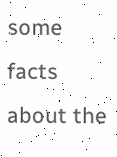some facts about the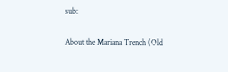sub:

About the Mariana Trench (Old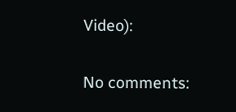Video):

No comments: